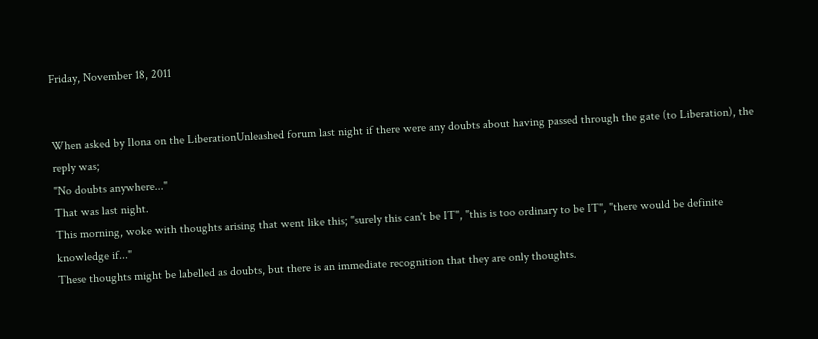Friday, November 18, 2011


When asked by Ilona on the LiberationUnleashed forum last night if there were any doubts about having passed through the gate (to Liberation), the reply was;
"No doubts anywhere..."
That was last night.
This morning, woke with thoughts arising that went like this; "surely this can't be IT", "this is too ordinary to be IT", "there would be definite knowledge if..."
These thoughts might be labelled as doubts, but there is an immediate recognition that they are only thoughts.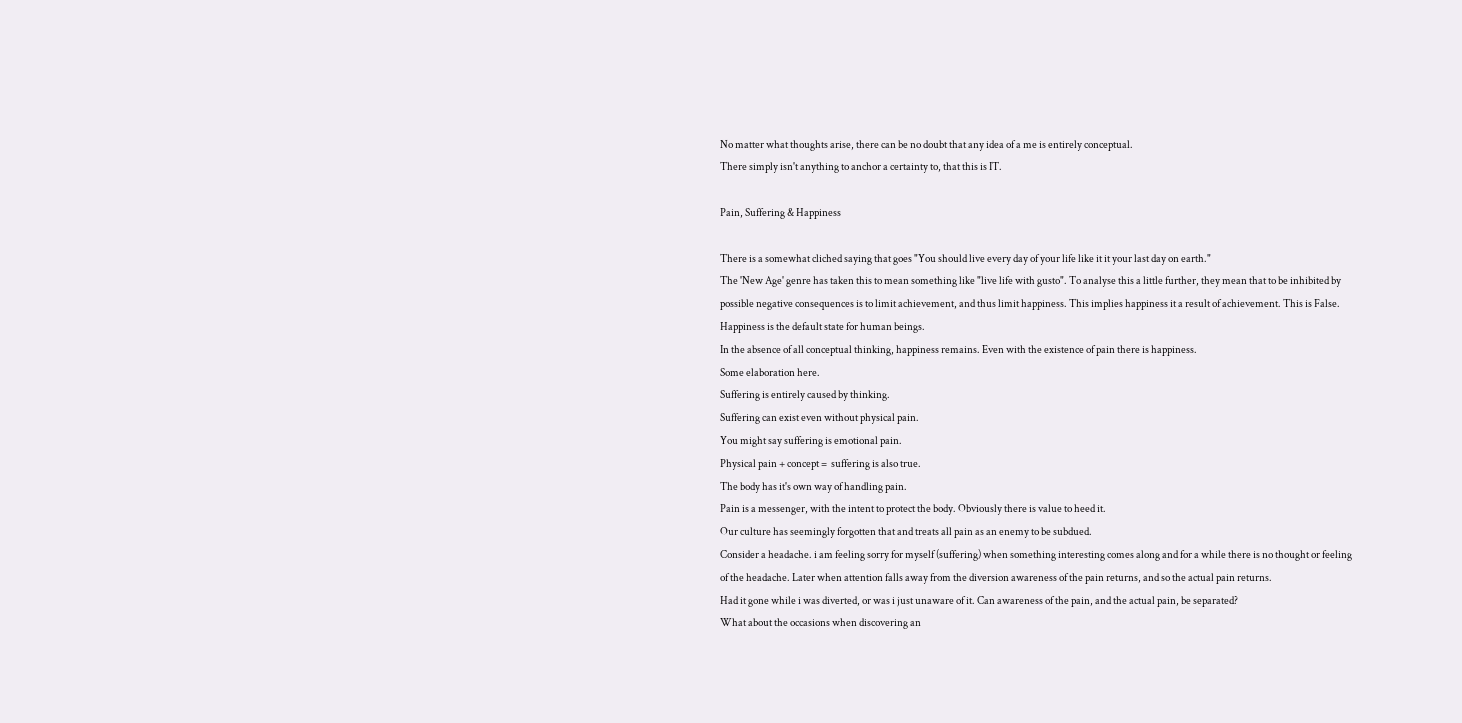No matter what thoughts arise, there can be no doubt that any idea of a me is entirely conceptual.
There simply isn't anything to anchor a certainty to, that this is IT.

Pain, Suffering & Happiness

There is a somewhat cliched saying that goes "You should live every day of your life like it it your last day on earth."
The 'New Age' genre has taken this to mean something like "live life with gusto". To analyse this a little further, they mean that to be inhibited by possible negative consequences is to limit achievement, and thus limit happiness. This implies happiness it a result of achievement. This is False.
Happiness is the default state for human beings.
In the absence of all conceptual thinking, happiness remains. Even with the existence of pain there is happiness.
Some elaboration here.
Suffering is entirely caused by thinking.
Suffering can exist even without physical pain.
You might say suffering is emotional pain.
Physical pain + concept =  suffering is also true.
The body has it's own way of handling pain.
Pain is a messenger, with the intent to protect the body. Obviously there is value to heed it.
Our culture has seemingly forgotten that and treats all pain as an enemy to be subdued.
Consider a headache. i am feeling sorry for myself (suffering) when something interesting comes along and for a while there is no thought or feeling of the headache. Later when attention falls away from the diversion awareness of the pain returns, and so the actual pain returns.
Had it gone while i was diverted, or was i just unaware of it. Can awareness of the pain, and the actual pain, be separated?
What about the occasions when discovering an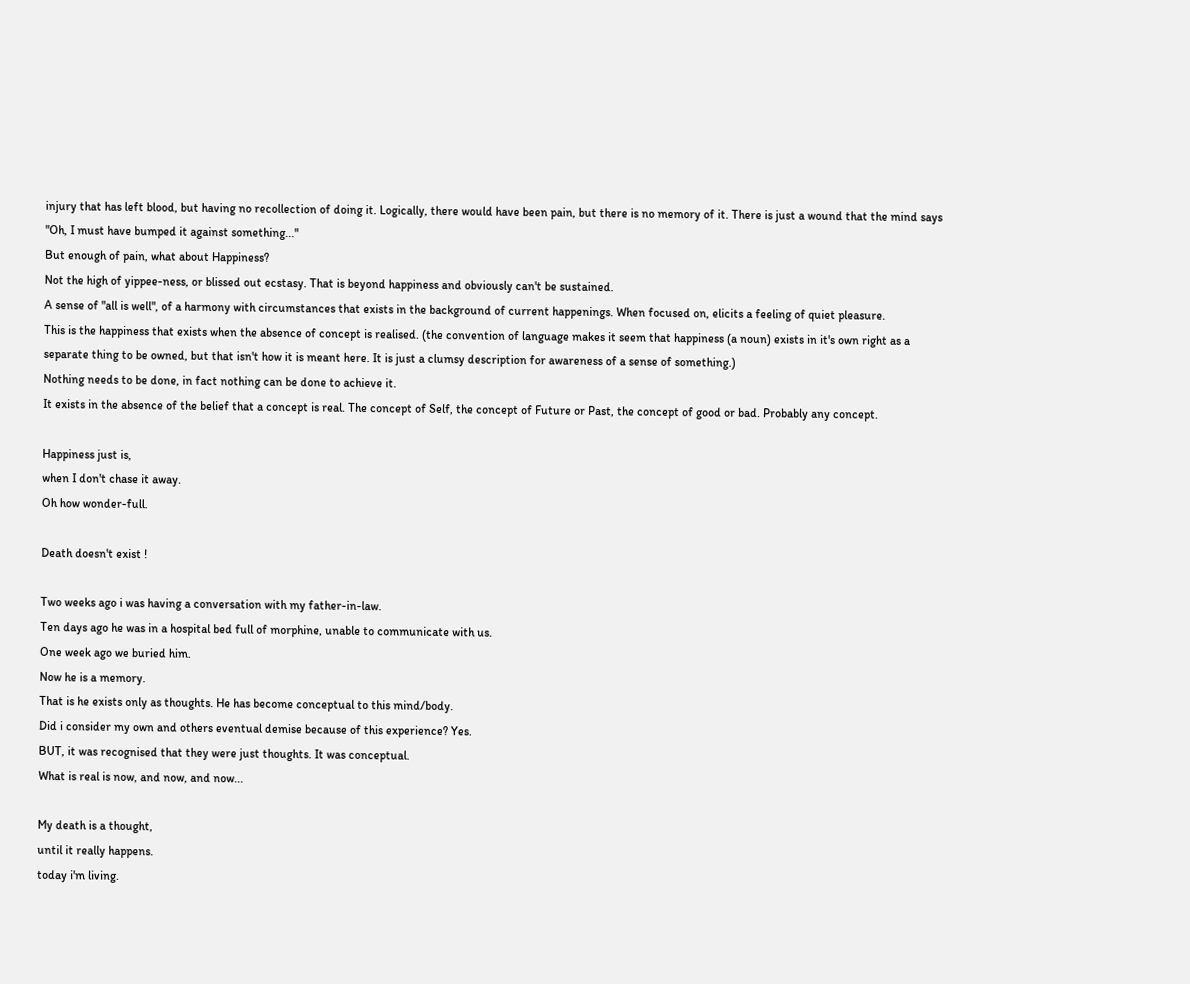injury that has left blood, but having no recollection of doing it. Logically, there would have been pain, but there is no memory of it. There is just a wound that the mind says "Oh, I must have bumped it against something..."
But enough of pain, what about Happiness?
Not the high of yippee-ness, or blissed out ecstasy. That is beyond happiness and obviously can't be sustained.
A sense of "all is well", of a harmony with circumstances that exists in the background of current happenings. When focused on, elicits a feeling of quiet pleasure.
This is the happiness that exists when the absence of concept is realised. (the convention of language makes it seem that happiness (a noun) exists in it's own right as a separate thing to be owned, but that isn't how it is meant here. It is just a clumsy description for awareness of a sense of something.)
Nothing needs to be done, in fact nothing can be done to achieve it.
It exists in the absence of the belief that a concept is real. The concept of Self, the concept of Future or Past, the concept of good or bad. Probably any concept.

Happiness just is,
when I don't chase it away.
Oh how wonder-full.

Death doesn't exist !

Two weeks ago i was having a conversation with my father-in-law.
Ten days ago he was in a hospital bed full of morphine, unable to communicate with us.
One week ago we buried him.
Now he is a memory.
That is he exists only as thoughts. He has become conceptual to this mind/body.
Did i consider my own and others eventual demise because of this experience? Yes.
BUT, it was recognised that they were just thoughts. It was conceptual.
What is real is now, and now, and now...

My death is a thought,
until it really happens.
today i'm living.